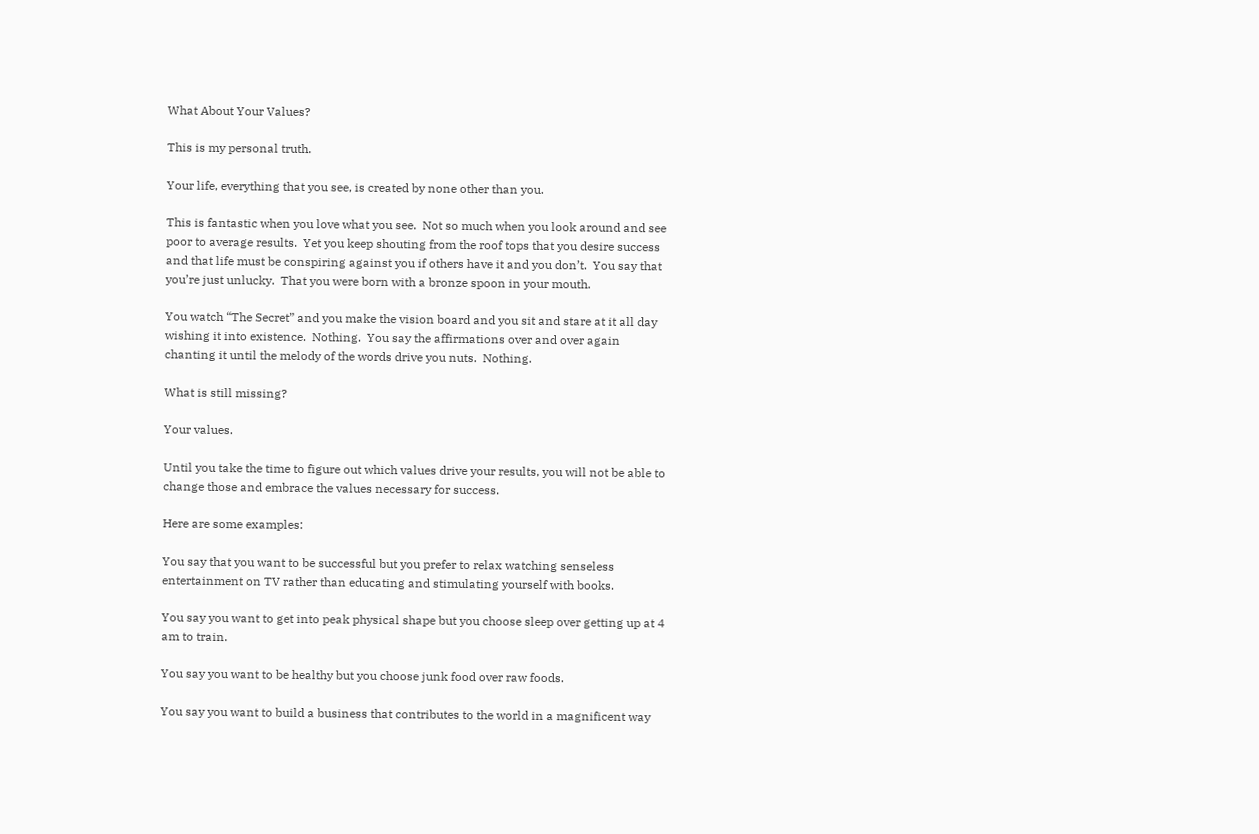What About Your Values?

This is my personal truth.

Your life, everything that you see, is created by none other than you.

This is fantastic when you love what you see.  Not so much when you look around and see poor to average results.  Yet you keep shouting from the roof tops that you desire success and that life must be conspiring against you if others have it and you don’t.  You say that you’re just unlucky.  That you were born with a bronze spoon in your mouth.

You watch “The Secret” and you make the vision board and you sit and stare at it all day wishing it into existence.  Nothing.  You say the affirmations over and over again chanting it until the melody of the words drive you nuts.  Nothing.

What is still missing?

Your values.

Until you take the time to figure out which values drive your results, you will not be able to change those and embrace the values necessary for success.

Here are some examples:

You say that you want to be successful but you prefer to relax watching senseless entertainment on TV rather than educating and stimulating yourself with books.

You say you want to get into peak physical shape but you choose sleep over getting up at 4 am to train.

You say you want to be healthy but you choose junk food over raw foods.

You say you want to build a business that contributes to the world in a magnificent way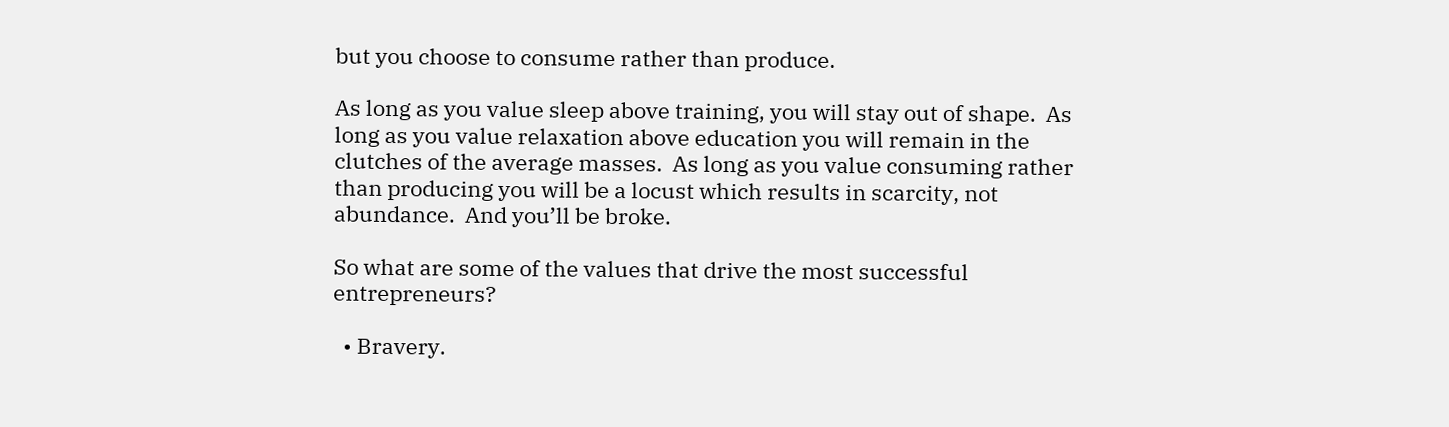but you choose to consume rather than produce.

As long as you value sleep above training, you will stay out of shape.  As long as you value relaxation above education you will remain in the clutches of the average masses.  As long as you value consuming rather than producing you will be a locust which results in scarcity, not abundance.  And you’ll be broke.

So what are some of the values that drive the most successful entrepreneurs?

  • Bravery.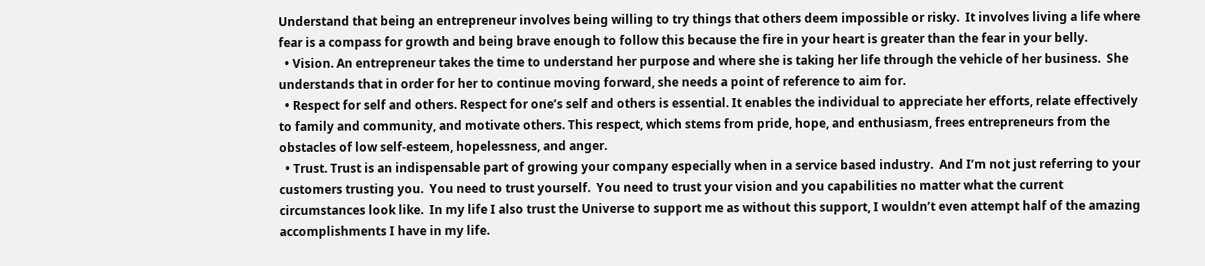Understand that being an entrepreneur involves being willing to try things that others deem impossible or risky.  It involves living a life where fear is a compass for growth and being brave enough to follow this because the fire in your heart is greater than the fear in your belly.
  • Vision. An entrepreneur takes the time to understand her purpose and where she is taking her life through the vehicle of her business.  She understands that in order for her to continue moving forward, she needs a point of reference to aim for.
  • Respect for self and others. Respect for one’s self and others is essential. It enables the individual to appreciate her efforts, relate effectively to family and community, and motivate others. This respect, which stems from pride, hope, and enthusiasm, frees entrepreneurs from the obstacles of low self-esteem, hopelessness, and anger.
  • Trust. Trust is an indispensable part of growing your company especially when in a service based industry.  And I’m not just referring to your customers trusting you.  You need to trust yourself.  You need to trust your vision and you capabilities no matter what the current circumstances look like.  In my life I also trust the Universe to support me as without this support, I wouldn’t even attempt half of the amazing accomplishments I have in my life.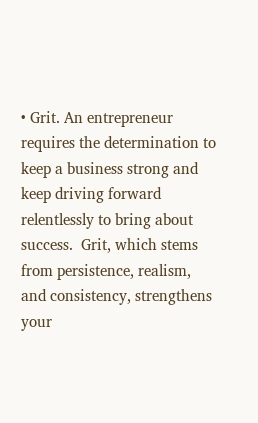• Grit. An entrepreneur requires the determination to keep a business strong and keep driving forward relentlessly to bring about success.  Grit, which stems from persistence, realism, and consistency, strengthens your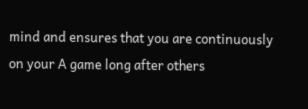mind and ensures that you are continuously on your A game long after others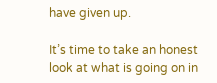have given up.

It’s time to take an honest look at what is going on in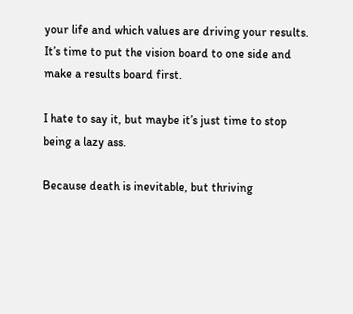your life and which values are driving your results.  It’s time to put the vision board to one side and make a results board first.

I hate to say it, but maybe it’s just time to stop being a lazy ass.

Because death is inevitable, but thriving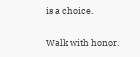is a choice.

Walk with honor.